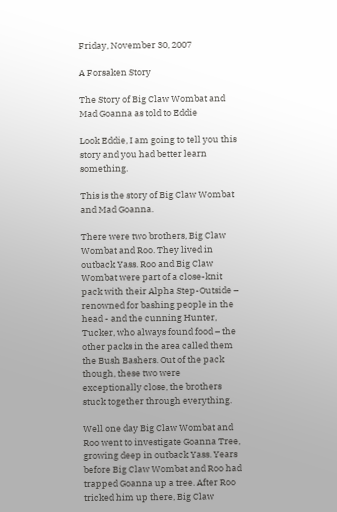Friday, November 30, 2007

A Forsaken Story

The Story of Big Claw Wombat and Mad Goanna as told to Eddie

Look Eddie, I am going to tell you this story and you had better learn something.

This is the story of Big Claw Wombat and Mad Goanna.

There were two brothers, Big Claw Wombat and Roo. They lived in outback Yass. Roo and Big Claw Wombat were part of a close-knit pack with their Alpha Step-Outside – renowned for bashing people in the head - and the cunning Hunter, Tucker, who always found food – the other packs in the area called them the Bush Bashers. Out of the pack though, these two were exceptionally close, the brothers stuck together through everything.

Well one day Big Claw Wombat and Roo went to investigate Goanna Tree, growing deep in outback Yass. Years before Big Claw Wombat and Roo had trapped Goanna up a tree. After Roo tricked him up there, Big Claw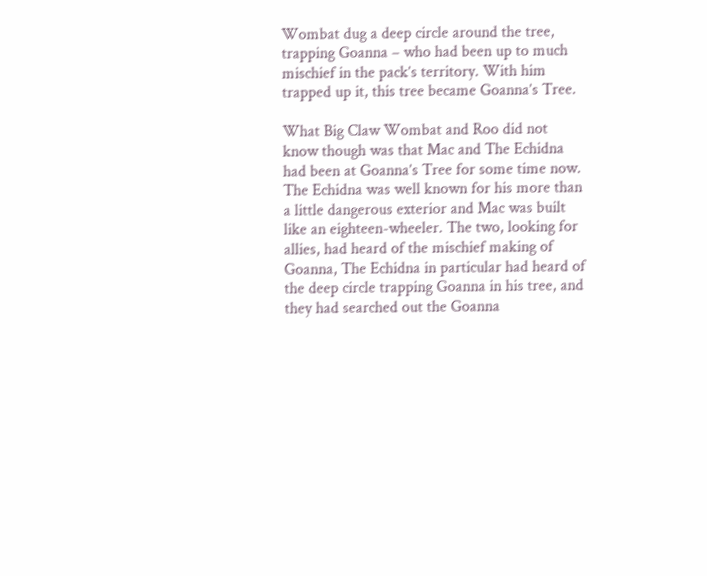Wombat dug a deep circle around the tree, trapping Goanna – who had been up to much mischief in the pack’s territory. With him trapped up it, this tree became Goanna’s Tree.

What Big Claw Wombat and Roo did not know though was that Mac and The Echidna had been at Goanna’s Tree for some time now. The Echidna was well known for his more than a little dangerous exterior and Mac was built like an eighteen-wheeler. The two, looking for allies, had heard of the mischief making of Goanna, The Echidna in particular had heard of the deep circle trapping Goanna in his tree, and they had searched out the Goanna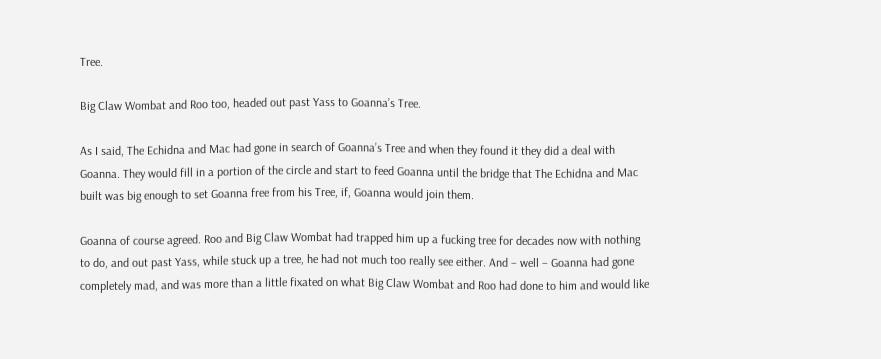Tree.

Big Claw Wombat and Roo too, headed out past Yass to Goanna’s Tree.

As I said, The Echidna and Mac had gone in search of Goanna’s Tree and when they found it they did a deal with Goanna. They would fill in a portion of the circle and start to feed Goanna until the bridge that The Echidna and Mac built was big enough to set Goanna free from his Tree, if, Goanna would join them.

Goanna of course agreed. Roo and Big Claw Wombat had trapped him up a fucking tree for decades now with nothing to do, and out past Yass, while stuck up a tree, he had not much too really see either. And – well – Goanna had gone completely mad, and was more than a little fixated on what Big Claw Wombat and Roo had done to him and would like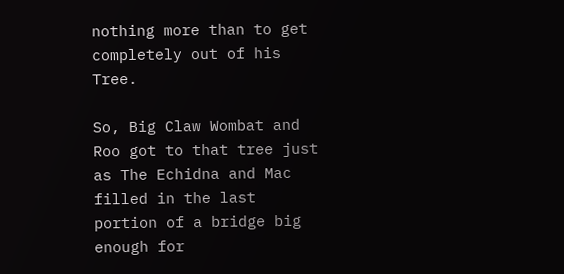nothing more than to get completely out of his Tree.

So, Big Claw Wombat and Roo got to that tree just as The Echidna and Mac filled in the last portion of a bridge big enough for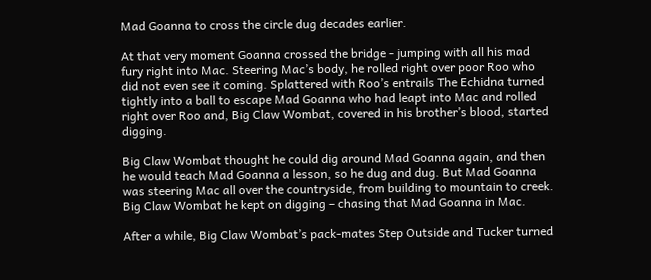Mad Goanna to cross the circle dug decades earlier.

At that very moment Goanna crossed the bridge - jumping with all his mad fury right into Mac. Steering Mac’s body, he rolled right over poor Roo who did not even see it coming. Splattered with Roo’s entrails The Echidna turned tightly into a ball to escape Mad Goanna who had leapt into Mac and rolled right over Roo and, Big Claw Wombat, covered in his brother’s blood, started digging.

Big Claw Wombat thought he could dig around Mad Goanna again, and then he would teach Mad Goanna a lesson, so he dug and dug. But Mad Goanna was steering Mac all over the countryside, from building to mountain to creek. Big Claw Wombat he kept on digging – chasing that Mad Goanna in Mac.

After a while, Big Claw Wombat’s pack-mates Step Outside and Tucker turned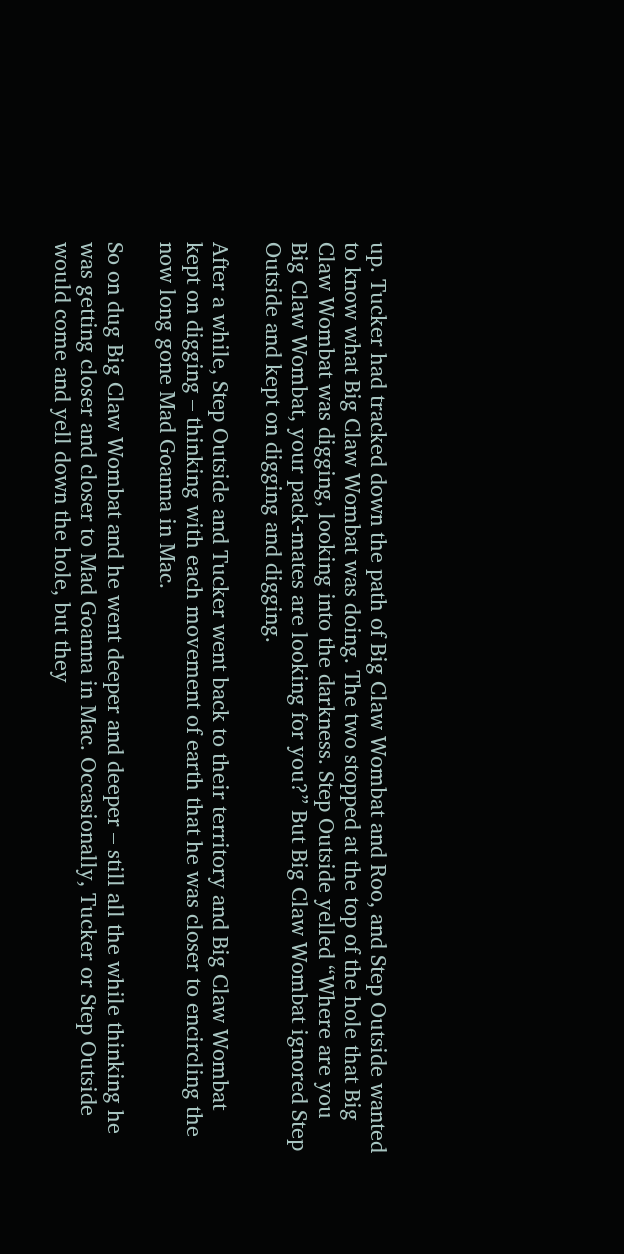up. Tucker had tracked down the path of Big Claw Wombat and Roo, and Step Outside wanted to know what Big Claw Wombat was doing. The two stopped at the top of the hole that Big Claw Wombat was digging, looking into the darkness. Step Outside yelled “Where are you Big Claw Wombat, your pack-mates are looking for you?” But Big Claw Wombat ignored Step Outside and kept on digging and digging.

After a while, Step Outside and Tucker went back to their territory and Big Claw Wombat kept on digging – thinking with each movement of earth that he was closer to encircling the now long gone Mad Goanna in Mac.

So on dug Big Claw Wombat and he went deeper and deeper – still all the while thinking he was getting closer and closer to Mad Goanna in Mac. Occasionally, Tucker or Step Outside would come and yell down the hole, but they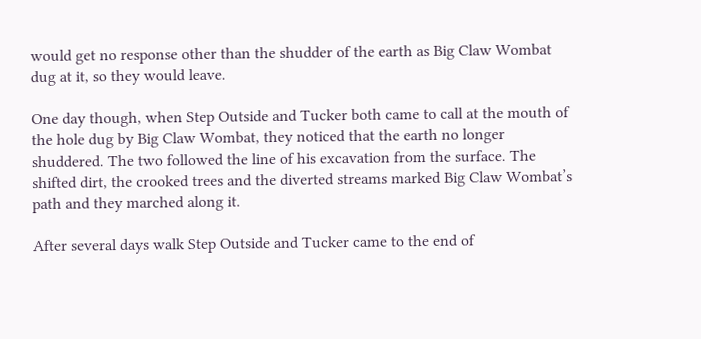would get no response other than the shudder of the earth as Big Claw Wombat dug at it, so they would leave.

One day though, when Step Outside and Tucker both came to call at the mouth of the hole dug by Big Claw Wombat, they noticed that the earth no longer shuddered. The two followed the line of his excavation from the surface. The shifted dirt, the crooked trees and the diverted streams marked Big Claw Wombat’s path and they marched along it.

After several days walk Step Outside and Tucker came to the end of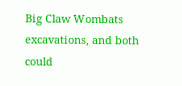Big Claw Wombats excavations, and both could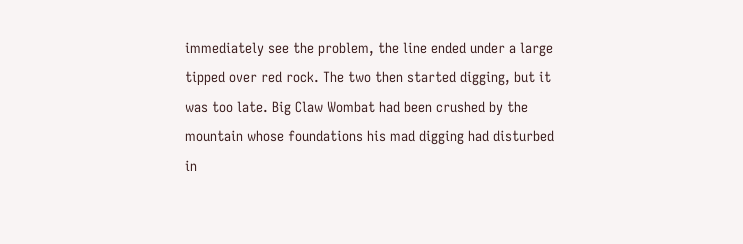immediately see the problem, the line ended under a large tipped over red rock. The two then started digging, but it was too late. Big Claw Wombat had been crushed by the mountain whose foundations his mad digging had disturbed in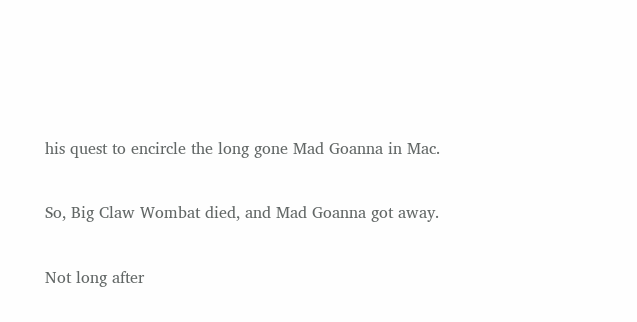his quest to encircle the long gone Mad Goanna in Mac.

So, Big Claw Wombat died, and Mad Goanna got away.

Not long after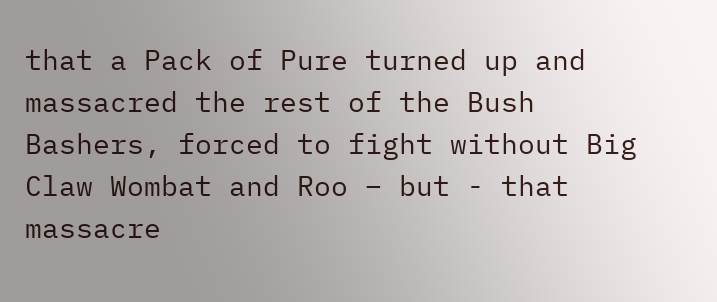that a Pack of Pure turned up and massacred the rest of the Bush Bashers, forced to fight without Big Claw Wombat and Roo – but - that massacre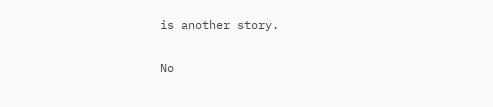is another story.

No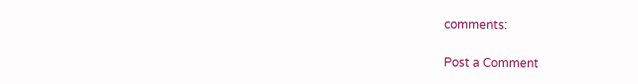comments:

Post a Comment